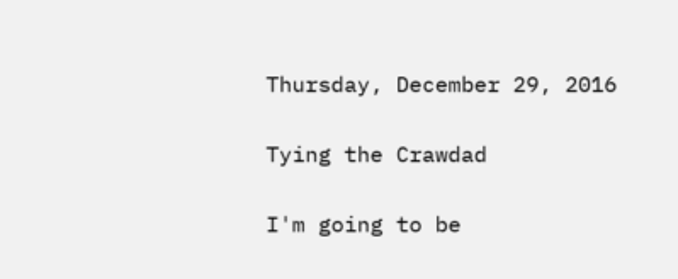Thursday, December 29, 2016

Tying the Crawdad

I'm going to be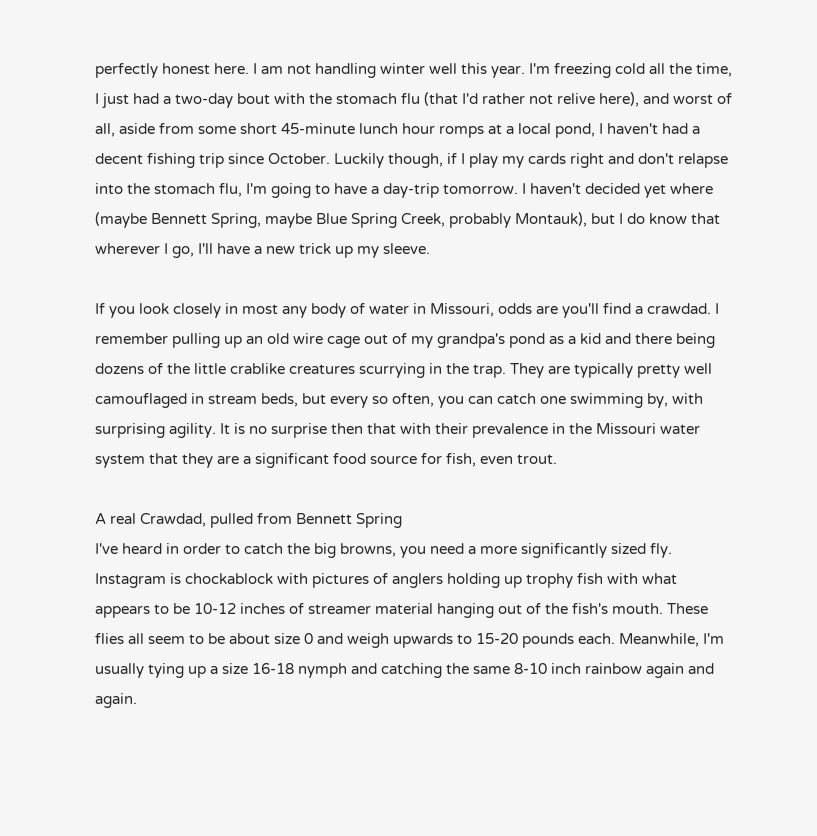perfectly honest here. I am not handling winter well this year. I'm freezing cold all the time, I just had a two-day bout with the stomach flu (that I'd rather not relive here), and worst of all, aside from some short 45-minute lunch hour romps at a local pond, I haven't had a decent fishing trip since October. Luckily though, if I play my cards right and don't relapse into the stomach flu, I'm going to have a day-trip tomorrow. I haven't decided yet where (maybe Bennett Spring, maybe Blue Spring Creek, probably Montauk), but I do know that wherever I go, I'll have a new trick up my sleeve.

If you look closely in most any body of water in Missouri, odds are you'll find a crawdad. I remember pulling up an old wire cage out of my grandpa's pond as a kid and there being dozens of the little crablike creatures scurrying in the trap. They are typically pretty well camouflaged in stream beds, but every so often, you can catch one swimming by, with surprising agility. It is no surprise then that with their prevalence in the Missouri water system that they are a significant food source for fish, even trout.

A real Crawdad, pulled from Bennett Spring
I've heard in order to catch the big browns, you need a more significantly sized fly. Instagram is chockablock with pictures of anglers holding up trophy fish with what appears to be 10-12 inches of streamer material hanging out of the fish's mouth. These flies all seem to be about size 0 and weigh upwards to 15-20 pounds each. Meanwhile, I'm usually tying up a size 16-18 nymph and catching the same 8-10 inch rainbow again and again.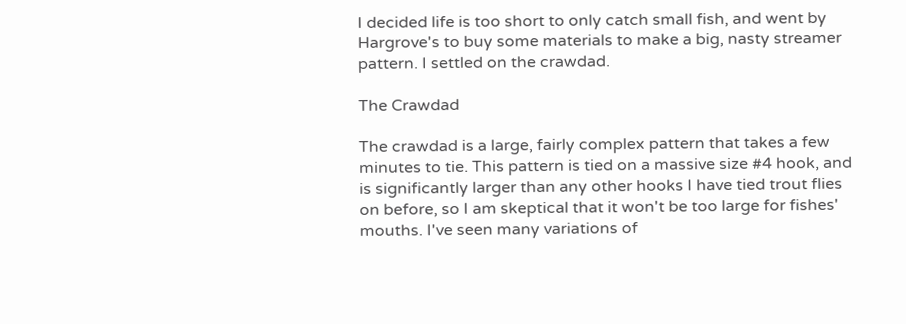I decided life is too short to only catch small fish, and went by Hargrove's to buy some materials to make a big, nasty streamer pattern. I settled on the crawdad.

The Crawdad

The crawdad is a large, fairly complex pattern that takes a few minutes to tie. This pattern is tied on a massive size #4 hook, and is significantly larger than any other hooks I have tied trout flies on before, so I am skeptical that it won't be too large for fishes' mouths. I've seen many variations of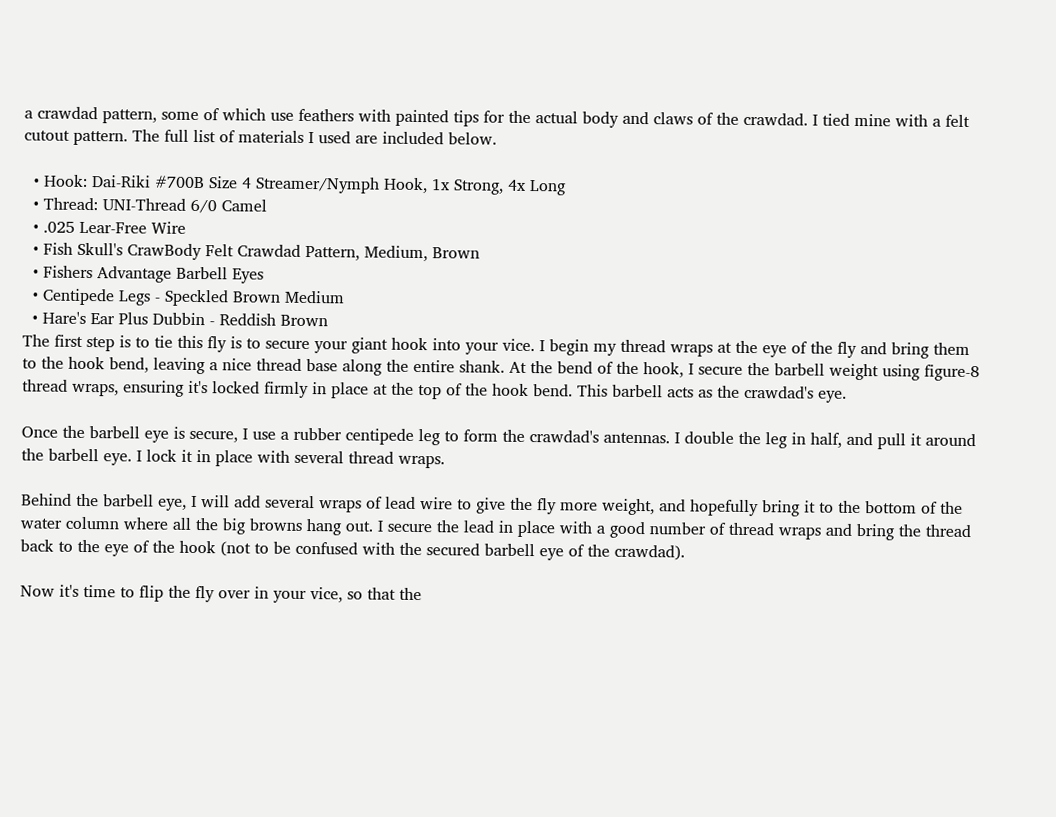a crawdad pattern, some of which use feathers with painted tips for the actual body and claws of the crawdad. I tied mine with a felt cutout pattern. The full list of materials I used are included below.

  • Hook: Dai-Riki #700B Size 4 Streamer/Nymph Hook, 1x Strong, 4x Long
  • Thread: UNI-Thread 6/0 Camel
  • .025 Lear-Free Wire
  • Fish Skull's CrawBody Felt Crawdad Pattern, Medium, Brown
  • Fishers Advantage Barbell Eyes
  • Centipede Legs - Speckled Brown Medium
  • Hare's Ear Plus Dubbin - Reddish Brown
The first step is to tie this fly is to secure your giant hook into your vice. I begin my thread wraps at the eye of the fly and bring them to the hook bend, leaving a nice thread base along the entire shank. At the bend of the hook, I secure the barbell weight using figure-8 thread wraps, ensuring it's locked firmly in place at the top of the hook bend. This barbell acts as the crawdad's eye.

Once the barbell eye is secure, I use a rubber centipede leg to form the crawdad's antennas. I double the leg in half, and pull it around the barbell eye. I lock it in place with several thread wraps.

Behind the barbell eye, I will add several wraps of lead wire to give the fly more weight, and hopefully bring it to the bottom of the water column where all the big browns hang out. I secure the lead in place with a good number of thread wraps and bring the thread back to the eye of the hook (not to be confused with the secured barbell eye of the crawdad).

Now it's time to flip the fly over in your vice, so that the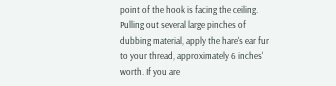point of the hook is facing the ceiling. Pulling out several large pinches of dubbing material, apply the hare's ear fur to your thread, approximately 6 inches' worth. If you are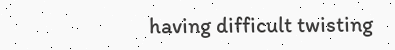having difficult twisting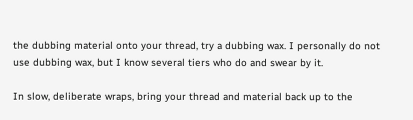the dubbing material onto your thread, try a dubbing wax. I personally do not use dubbing wax, but I know several tiers who do and swear by it.

In slow, deliberate wraps, bring your thread and material back up to the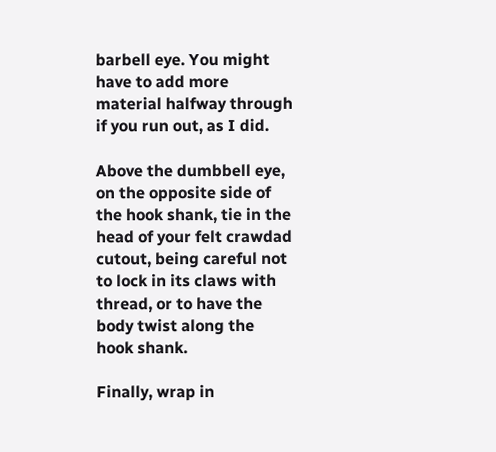barbell eye. You might have to add more material halfway through if you run out, as I did.

Above the dumbbell eye, on the opposite side of the hook shank, tie in the head of your felt crawdad cutout, being careful not to lock in its claws with thread, or to have the body twist along the hook shank.

Finally, wrap in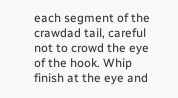each segment of the crawdad tail, careful not to crowd the eye of the hook. Whip finish at the eye and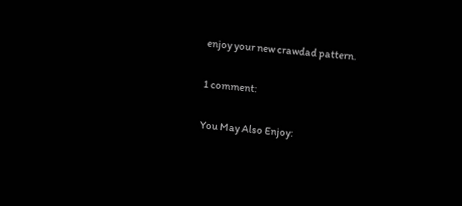enjoy your new crawdad pattern.

1 comment:

You May Also Enjoy: